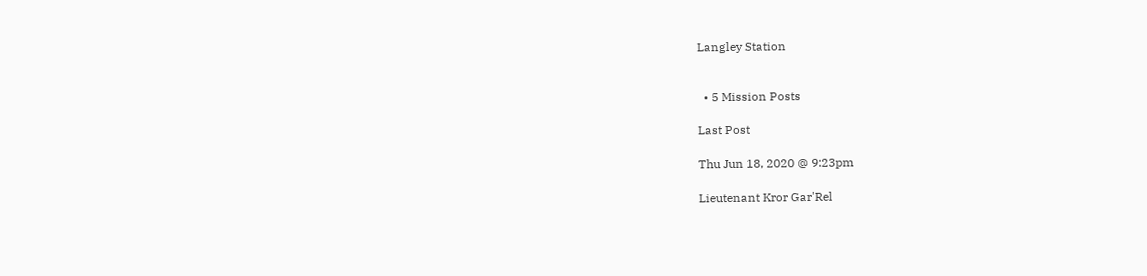Langley Station


  • 5 Mission Posts

Last Post

Thu Jun 18, 2020 @ 9:23pm

Lieutenant Kror Gar'Rel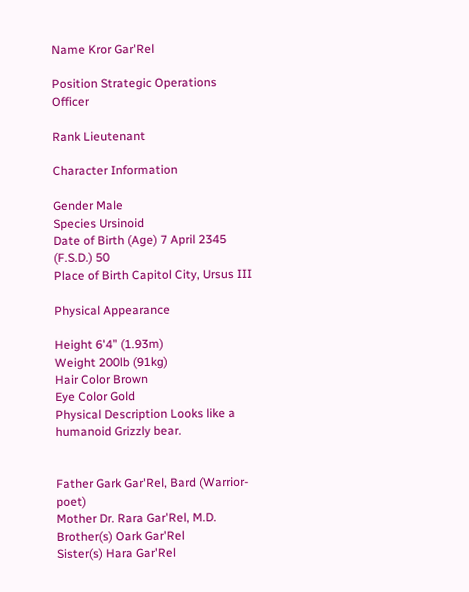Name Kror Gar'Rel

Position Strategic Operations Officer

Rank Lieutenant

Character Information

Gender Male
Species Ursinoid
Date of Birth (Age) 7 April 2345 (F.S.D.) 50
Place of Birth Capitol City, Ursus III

Physical Appearance

Height 6'4” (1.93m)
Weight 200lb (91kg)
Hair Color Brown
Eye Color Gold
Physical Description Looks like a humanoid Grizzly bear.


Father Gark Gar'Rel, Bard (Warrior-poet)
Mother Dr. Rara Gar'Rel, M.D.
Brother(s) Oark Gar'Rel
Sister(s) Hara Gar'Rel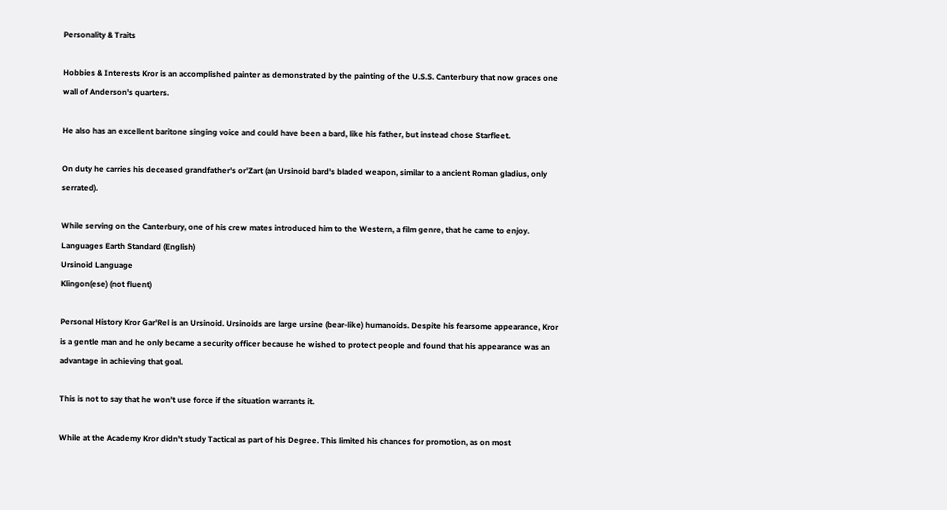Personality & Traits

Hobbies & Interests Kror is an accomplished painter as demonstrated by the painting of the U.S.S. Canterbury that now graces one wall of Anderson's quarters.

He also has an excellent baritone singing voice and could have been a bard, like his father, but instead chose Starfleet.

On duty he carries his deceased grandfather's or'Zart (an Ursinoid bard's bladed weapon, similar to a ancient Roman gladius, only serrated).

While serving on the Canterbury, one of his crew mates introduced him to the Western, a film genre, that he came to enjoy.
Languages Earth Standard (English)
Ursinoid Language
Klingon(ese) (not fluent)

Personal History Kror Gar'Rel is an Ursinoid. Ursinoids are large ursine (bear-like) humanoids. Despite his fearsome appearance, Kror is a gentle man and he only became a security officer because he wished to protect people and found that his appearance was an advantage in achieving that goal.

This is not to say that he won't use force if the situation warrants it.

While at the Academy Kror didn't study Tactical as part of his Degree. This limited his chances for promotion, as on most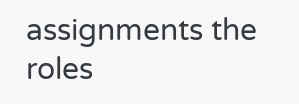assignments the roles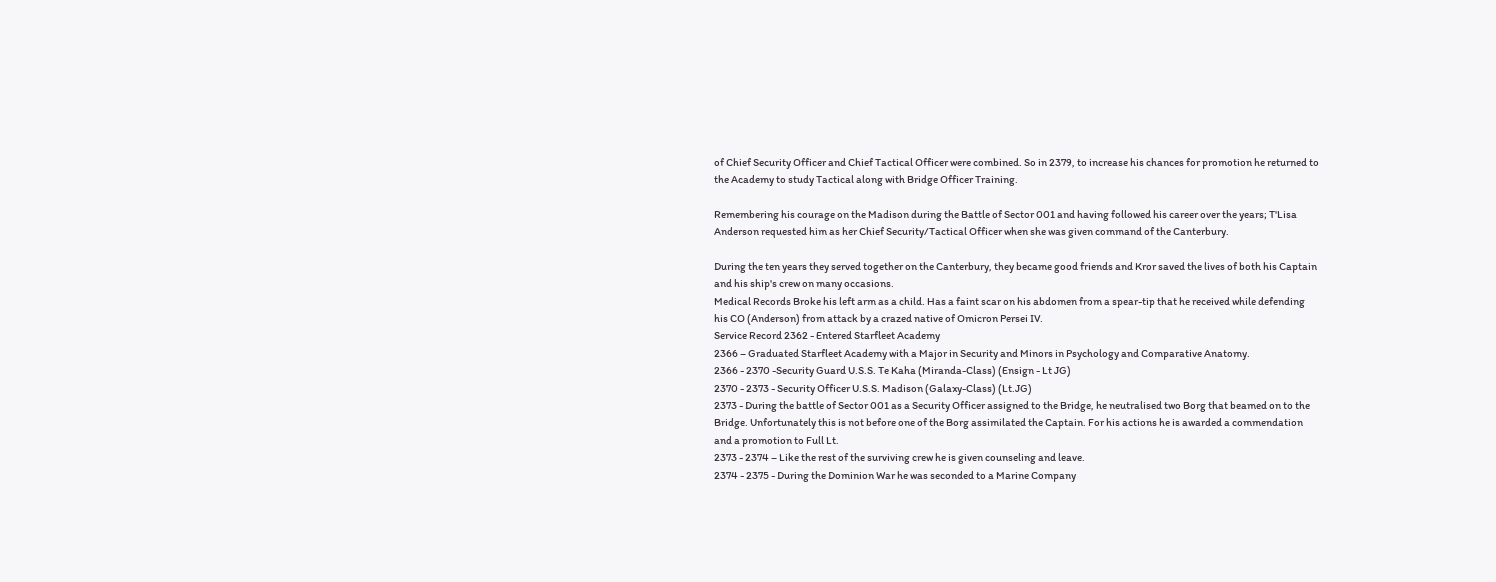of Chief Security Officer and Chief Tactical Officer were combined. So in 2379, to increase his chances for promotion he returned to the Academy to study Tactical along with Bridge Officer Training.

Remembering his courage on the Madison during the Battle of Sector 001 and having followed his career over the years; T'Lisa Anderson requested him as her Chief Security/Tactical Officer when she was given command of the Canterbury.

During the ten years they served together on the Canterbury, they became good friends and Kror saved the lives of both his Captain and his ship's crew on many occasions.
Medical Records Broke his left arm as a child. Has a faint scar on his abdomen from a spear-tip that he received while defending his CO (Anderson) from attack by a crazed native of Omicron Persei IV.
Service Record 2362 - Entered Starfleet Academy
2366 – Graduated Starfleet Academy with a Major in Security and Minors in Psychology and Comparative Anatomy.
2366 - 2370 -Security Guard U.S.S. Te Kaha (Miranda-Class) (Ensign - Lt JG)
2370 - 2373 - Security Officer U.S.S. Madison (Galaxy-Class) (Lt.JG)
2373 - During the battle of Sector 001 as a Security Officer assigned to the Bridge, he neutralised two Borg that beamed on to the Bridge. Unfortunately this is not before one of the Borg assimilated the Captain. For his actions he is awarded a commendation and a promotion to Full Lt.
2373 - 2374 – Like the rest of the surviving crew he is given counseling and leave.
2374 - 2375 - During the Dominion War he was seconded to a Marine Company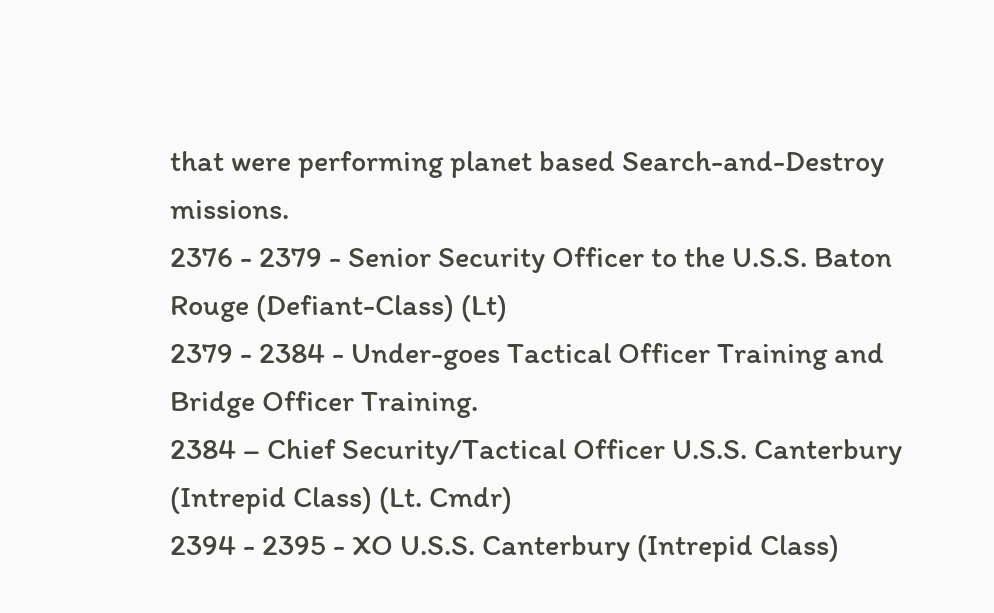that were performing planet based Search-and-Destroy missions.
2376 - 2379 - Senior Security Officer to the U.S.S. Baton Rouge (Defiant-Class) (Lt)
2379 - 2384 - Under-goes Tactical Officer Training and Bridge Officer Training.
2384 – Chief Security/Tactical Officer U.S.S. Canterbury (Intrepid Class) (Lt. Cmdr)
2394 - 2395 - XO U.S.S. Canterbury (Intrepid Class)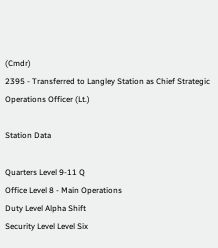(Cmdr)
2395 - Transferred to Langley Station as Chief Strategic Operations Officer (Lt.)

Station Data

Quarters Level 9-11 Q
Office Level 8 - Main Operations
Duty Level Alpha Shift
Security Level Level Six